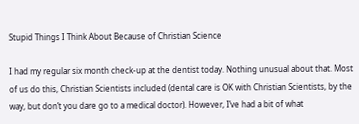Stupid Things I Think About Because of Christian Science

I had my regular six month check-up at the dentist today. Nothing unusual about that. Most of us do this, Christian Scientists included (dental care is OK with Christian Scientists, by the way, but don’t you dare go to a medical doctor). However, I’ve had a bit of what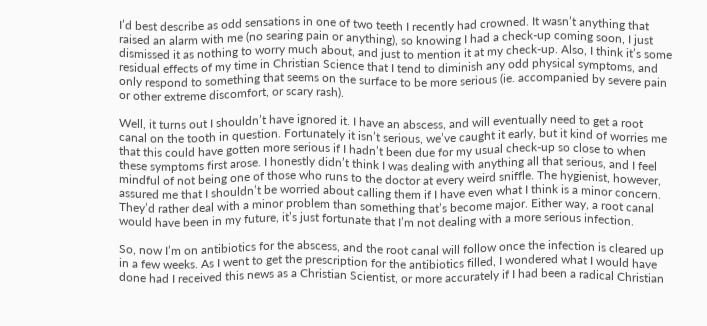I’d best describe as odd sensations in one of two teeth I recently had crowned. It wasn’t anything that raised an alarm with me (no searing pain or anything), so knowing I had a check-up coming soon, I just dismissed it as nothing to worry much about, and just to mention it at my check-up. Also, I think it’s some residual effects of my time in Christian Science that I tend to diminish any odd physical symptoms, and only respond to something that seems on the surface to be more serious (ie. accompanied by severe pain or other extreme discomfort, or scary rash).

Well, it turns out I shouldn’t have ignored it. I have an abscess, and will eventually need to get a root canal on the tooth in question. Fortunately it isn’t serious, we’ve caught it early, but it kind of worries me that this could have gotten more serious if I hadn’t been due for my usual check-up so close to when these symptoms first arose. I honestly didn’t think I was dealing with anything all that serious, and I feel mindful of not being one of those who runs to the doctor at every weird sniffle. The hygienist, however, assured me that I shouldn’t be worried about calling them if I have even what I think is a minor concern. They’d rather deal with a minor problem than something that’s become major. Either way, a root canal would have been in my future, it’s just fortunate that I’m not dealing with a more serious infection.

So, now I’m on antibiotics for the abscess, and the root canal will follow once the infection is cleared up in a few weeks. As I went to get the prescription for the antibiotics filled, I wondered what I would have done had I received this news as a Christian Scientist, or more accurately if I had been a radical Christian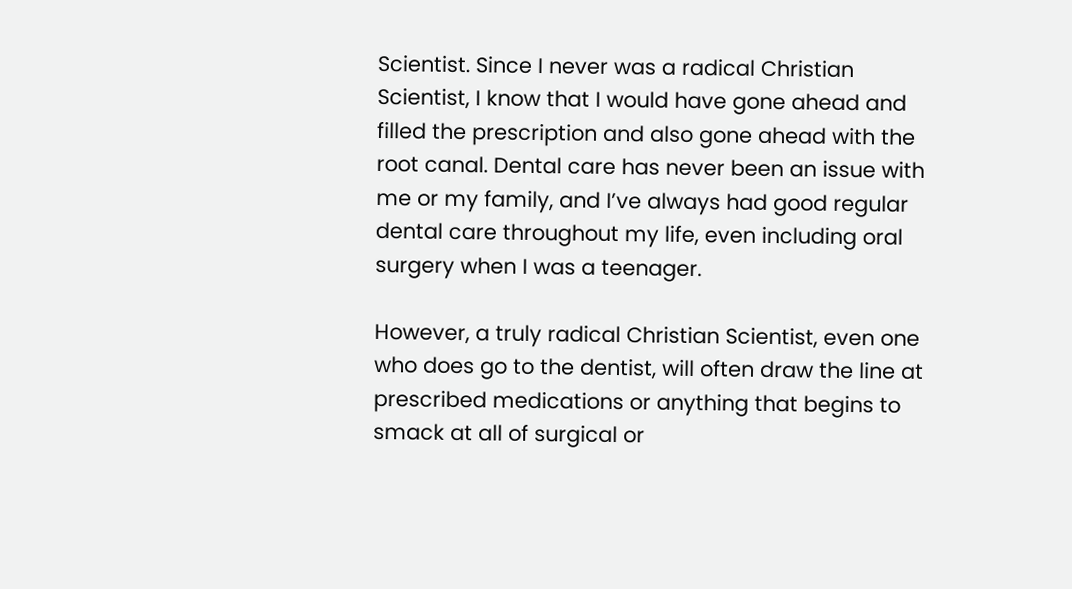Scientist. Since I never was a radical Christian Scientist, I know that I would have gone ahead and filled the prescription and also gone ahead with the root canal. Dental care has never been an issue with me or my family, and I’ve always had good regular dental care throughout my life, even including oral surgery when I was a teenager.

However, a truly radical Christian Scientist, even one who does go to the dentist, will often draw the line at prescribed medications or anything that begins to smack at all of surgical or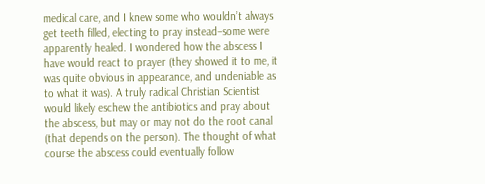medical care, and I knew some who wouldn’t always get teeth filled, electing to pray instead–some were apparently healed. I wondered how the abscess I have would react to prayer (they showed it to me, it was quite obvious in appearance, and undeniable as to what it was). A truly radical Christian Scientist would likely eschew the antibiotics and pray about the abscess, but may or may not do the root canal (that depends on the person). The thought of what course the abscess could eventually follow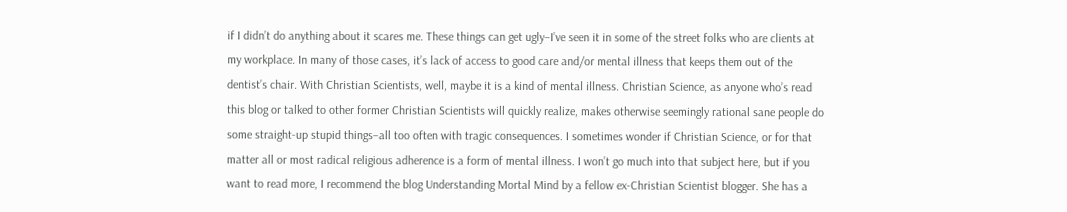if I didn’t do anything about it scares me. These things can get ugly–I’ve seen it in some of the street folks who are clients at my workplace. In many of those cases, it’s lack of access to good care and/or mental illness that keeps them out of the dentist’s chair. With Christian Scientists, well, maybe it is a kind of mental illness. Christian Science, as anyone who’s read this blog or talked to other former Christian Scientists will quickly realize, makes otherwise seemingly rational sane people do some straight-up stupid things–all too often with tragic consequences. I sometimes wonder if Christian Science, or for that matter all or most radical religious adherence is a form of mental illness. I won’t go much into that subject here, but if you want to read more, I recommend the blog Understanding Mortal Mind by a fellow ex-Christian Scientist blogger. She has a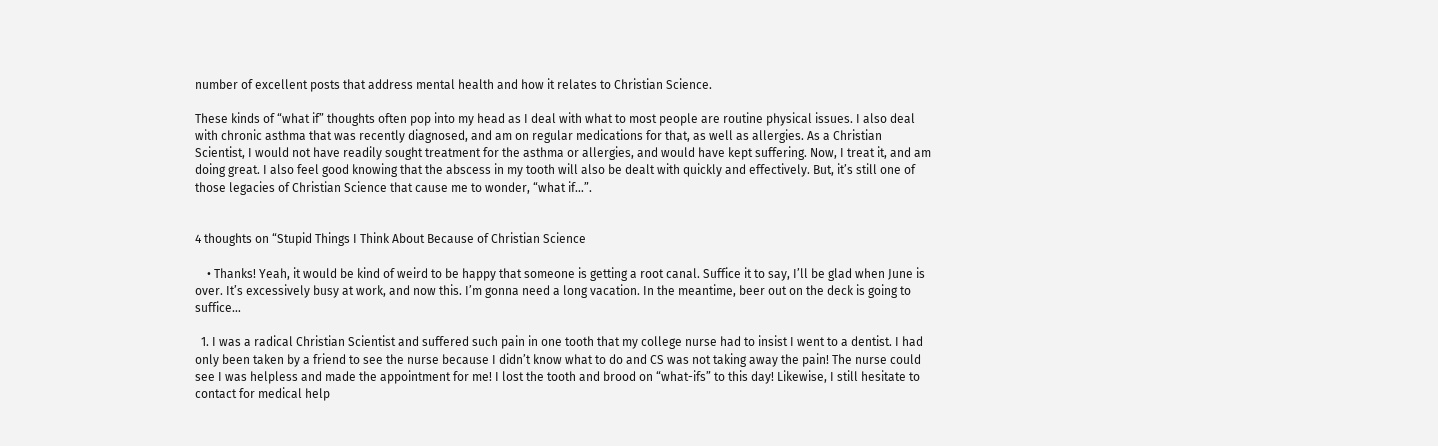number of excellent posts that address mental health and how it relates to Christian Science.

These kinds of “what if” thoughts often pop into my head as I deal with what to most people are routine physical issues. I also deal with chronic asthma that was recently diagnosed, and am on regular medications for that, as well as allergies. As a Christian Scientist, I would not have readily sought treatment for the asthma or allergies, and would have kept suffering. Now, I treat it, and am doing great. I also feel good knowing that the abscess in my tooth will also be dealt with quickly and effectively. But, it’s still one of those legacies of Christian Science that cause me to wonder, “what if…”.


4 thoughts on “Stupid Things I Think About Because of Christian Science

    • Thanks! Yeah, it would be kind of weird to be happy that someone is getting a root canal. Suffice it to say, I’ll be glad when June is over. It’s excessively busy at work, and now this. I’m gonna need a long vacation. In the meantime, beer out on the deck is going to suffice…

  1. I was a radical Christian Scientist and suffered such pain in one tooth that my college nurse had to insist I went to a dentist. I had only been taken by a friend to see the nurse because I didn’t know what to do and CS was not taking away the pain! The nurse could see I was helpless and made the appointment for me! I lost the tooth and brood on “what-ifs” to this day! Likewise, I still hesitate to contact for medical help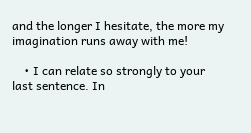and the longer I hesitate, the more my imagination runs away with me!

    • I can relate so strongly to your last sentence. In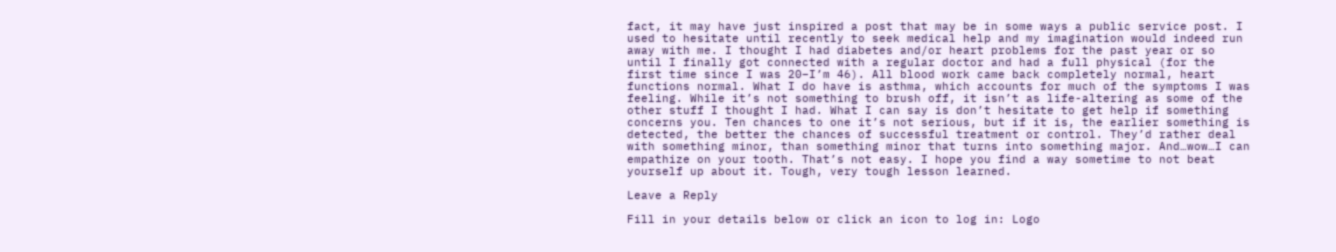fact, it may have just inspired a post that may be in some ways a public service post. I used to hesitate until recently to seek medical help and my imagination would indeed run away with me. I thought I had diabetes and/or heart problems for the past year or so until I finally got connected with a regular doctor and had a full physical (for the first time since I was 20–I’m 46). All blood work came back completely normal, heart functions normal. What I do have is asthma, which accounts for much of the symptoms I was feeling. While it’s not something to brush off, it isn’t as life-altering as some of the other stuff I thought I had. What I can say is don’t hesitate to get help if something concerns you. Ten chances to one it’s not serious, but if it is, the earlier something is detected, the better the chances of successful treatment or control. They’d rather deal with something minor, than something minor that turns into something major. And…wow…I can empathize on your tooth. That’s not easy. I hope you find a way sometime to not beat yourself up about it. Tough, very tough lesson learned.

Leave a Reply

Fill in your details below or click an icon to log in: Logo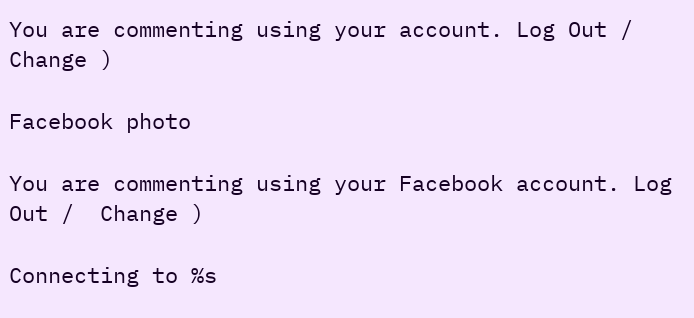You are commenting using your account. Log Out /  Change )

Facebook photo

You are commenting using your Facebook account. Log Out /  Change )

Connecting to %s